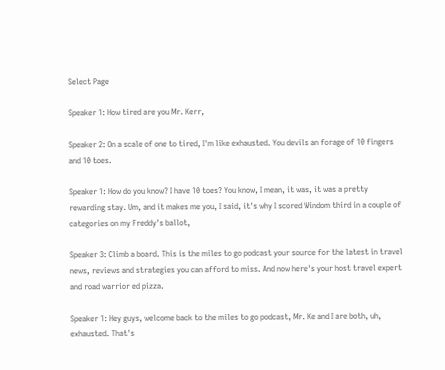Select Page

Speaker 1: How tired are you Mr. Kerr,

Speaker 2: On a scale of one to tired, I'm like exhausted. You devils an forage of 10 fingers and 10 toes.

Speaker 1: How do you know? I have 10 toes? You know, I mean, it was, it was a pretty rewarding stay. Um, and it makes me you, I said, it's why I scored Windom third in a couple of categories on my Freddy's ballot,

Speaker 3: Climb a board. This is the miles to go podcast your source for the latest in travel news, reviews and strategies you can afford to miss. And now here's your host travel expert and road warrior ed pizza.

Speaker 1: Hey guys, welcome back to the miles to go podcast, Mr. Ke and I are both, uh, exhausted. That's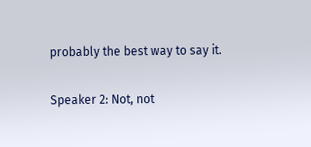probably the best way to say it.

Speaker 2: Not, not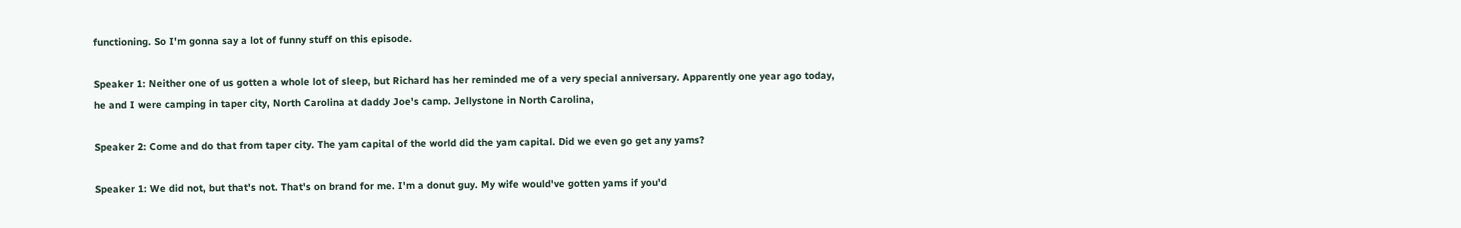functioning. So I'm gonna say a lot of funny stuff on this episode.

Speaker 1: Neither one of us gotten a whole lot of sleep, but Richard has her reminded me of a very special anniversary. Apparently one year ago today, he and I were camping in taper city, North Carolina at daddy Joe's camp. Jellystone in North Carolina,

Speaker 2: Come and do that from taper city. The yam capital of the world did the yam capital. Did we even go get any yams?

Speaker 1: We did not, but that's not. That's on brand for me. I'm a donut guy. My wife would've gotten yams if you'd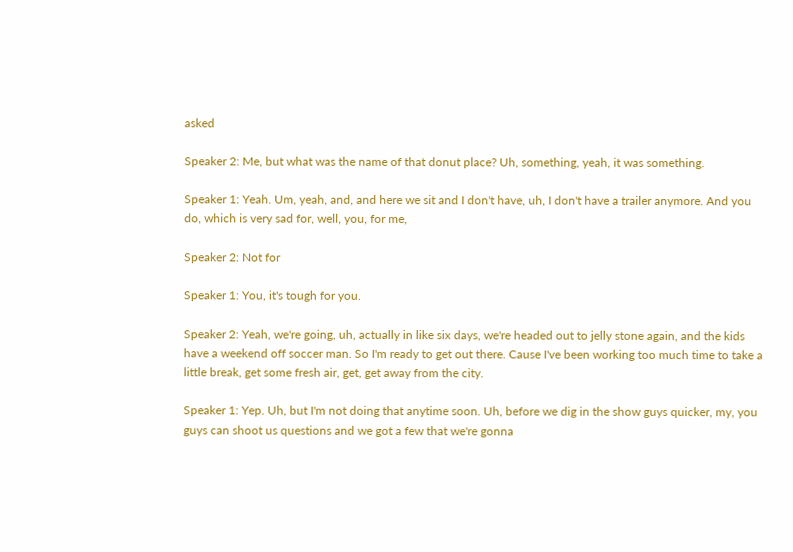asked

Speaker 2: Me, but what was the name of that donut place? Uh, something, yeah, it was something.

Speaker 1: Yeah. Um, yeah, and, and here we sit and I don't have, uh, I don't have a trailer anymore. And you do, which is very sad for, well, you, for me,

Speaker 2: Not for

Speaker 1: You, it's tough for you.

Speaker 2: Yeah, we're going, uh, actually in like six days, we're headed out to jelly stone again, and the kids have a weekend off soccer man. So I'm ready to get out there. Cause I've been working too much time to take a little break, get some fresh air, get, get away from the city.

Speaker 1: Yep. Uh, but I'm not doing that anytime soon. Uh, before we dig in the show guys quicker, my, you guys can shoot us questions and we got a few that we're gonna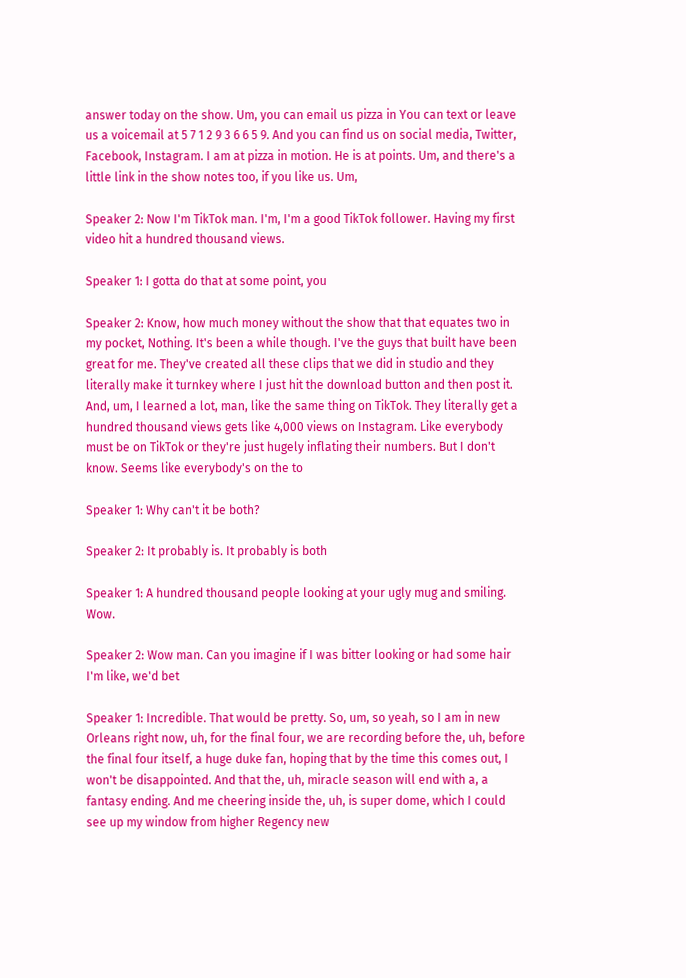answer today on the show. Um, you can email us pizza in You can text or leave us a voicemail at 5 7 1 2 9 3 6 6 5 9. And you can find us on social media, Twitter, Facebook, Instagram. I am at pizza in motion. He is at points. Um, and there's a little link in the show notes too, if you like us. Um,

Speaker 2: Now I'm TikTok man. I'm, I'm a good TikTok follower. Having my first video hit a hundred thousand views.

Speaker 1: I gotta do that at some point, you

Speaker 2: Know, how much money without the show that that equates two in my pocket, Nothing. It's been a while though. I've the guys that built have been great for me. They've created all these clips that we did in studio and they literally make it turnkey where I just hit the download button and then post it. And, um, I learned a lot, man, like the same thing on TikTok. They literally get a hundred thousand views gets like 4,000 views on Instagram. Like everybody must be on TikTok or they're just hugely inflating their numbers. But I don't know. Seems like everybody's on the to

Speaker 1: Why can't it be both?

Speaker 2: It probably is. It probably is both

Speaker 1: A hundred thousand people looking at your ugly mug and smiling. Wow.

Speaker 2: Wow man. Can you imagine if I was bitter looking or had some hair I'm like, we'd bet

Speaker 1: Incredible. That would be pretty. So, um, so yeah, so I am in new Orleans right now, uh, for the final four, we are recording before the, uh, before the final four itself, a huge duke fan, hoping that by the time this comes out, I won't be disappointed. And that the, uh, miracle season will end with a, a fantasy ending. And me cheering inside the, uh, is super dome, which I could see up my window from higher Regency new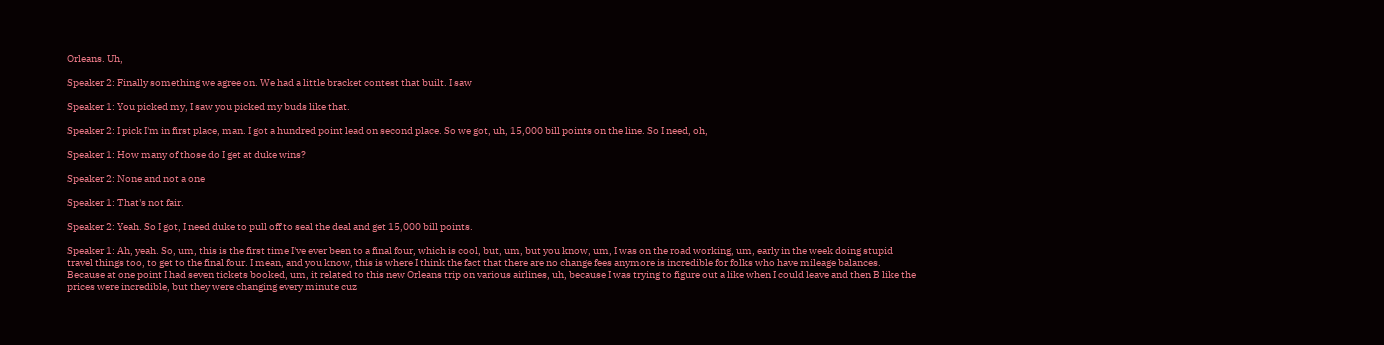Orleans. Uh,

Speaker 2: Finally something we agree on. We had a little bracket contest that built. I saw

Speaker 1: You picked my, I saw you picked my buds like that.

Speaker 2: I pick I'm in first place, man. I got a hundred point lead on second place. So we got, uh, 15,000 bill points on the line. So I need, oh,

Speaker 1: How many of those do I get at duke wins?

Speaker 2: None and not a one

Speaker 1: That's not fair.

Speaker 2: Yeah. So I got, I need duke to pull off to seal the deal and get 15,000 bill points.

Speaker 1: Ah, yeah. So, um, this is the first time I've ever been to a final four, which is cool, but, um, but you know, um, I was on the road working, um, early in the week doing stupid travel things too, to get to the final four. I mean, and you know, this is where I think the fact that there are no change fees anymore is incredible for folks who have mileage balances. Because at one point I had seven tickets booked, um, it related to this new Orleans trip on various airlines, uh, because I was trying to figure out a like when I could leave and then B like the prices were incredible, but they were changing every minute cuz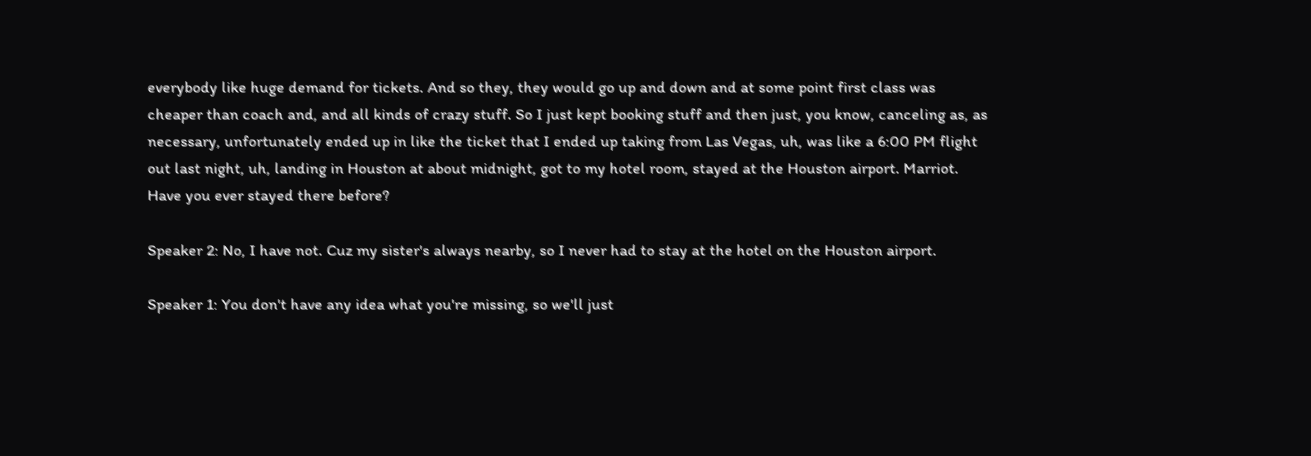everybody like huge demand for tickets. And so they, they would go up and down and at some point first class was cheaper than coach and, and all kinds of crazy stuff. So I just kept booking stuff and then just, you know, canceling as, as necessary, unfortunately ended up in like the ticket that I ended up taking from Las Vegas, uh, was like a 6:00 PM flight out last night, uh, landing in Houston at about midnight, got to my hotel room, stayed at the Houston airport. Marriot. Have you ever stayed there before?

Speaker 2: No, I have not. Cuz my sister's always nearby, so I never had to stay at the hotel on the Houston airport.

Speaker 1: You don't have any idea what you're missing, so we'll just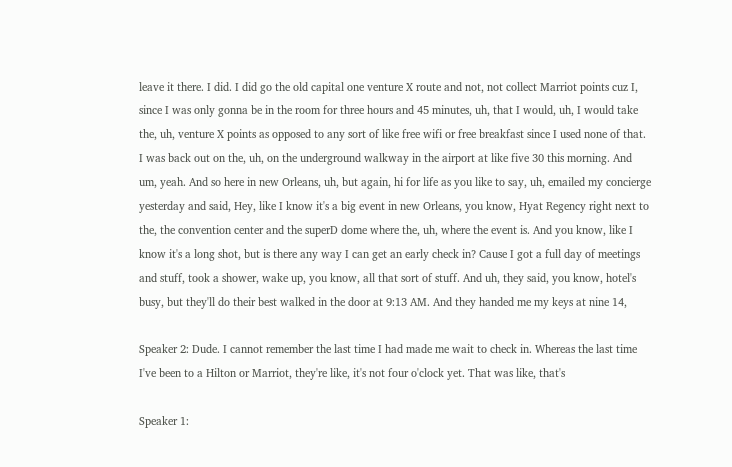leave it there. I did. I did go the old capital one venture X route and not, not collect Marriot points cuz I, since I was only gonna be in the room for three hours and 45 minutes, uh, that I would, uh, I would take the, uh, venture X points as opposed to any sort of like free wifi or free breakfast since I used none of that. I was back out on the, uh, on the underground walkway in the airport at like five 30 this morning. And um, yeah. And so here in new Orleans, uh, but again, hi for life as you like to say, uh, emailed my concierge yesterday and said, Hey, like I know it's a big event in new Orleans, you know, Hyat Regency right next to the, the convention center and the superD dome where the, uh, where the event is. And you know, like I know it's a long shot, but is there any way I can get an early check in? Cause I got a full day of meetings and stuff, took a shower, wake up, you know, all that sort of stuff. And uh, they said, you know, hotel's busy, but they'll do their best walked in the door at 9:13 AM. And they handed me my keys at nine 14,

Speaker 2: Dude. I cannot remember the last time I had made me wait to check in. Whereas the last time I've been to a Hilton or Marriot, they're like, it's not four o'clock yet. That was like, that's

Speaker 1: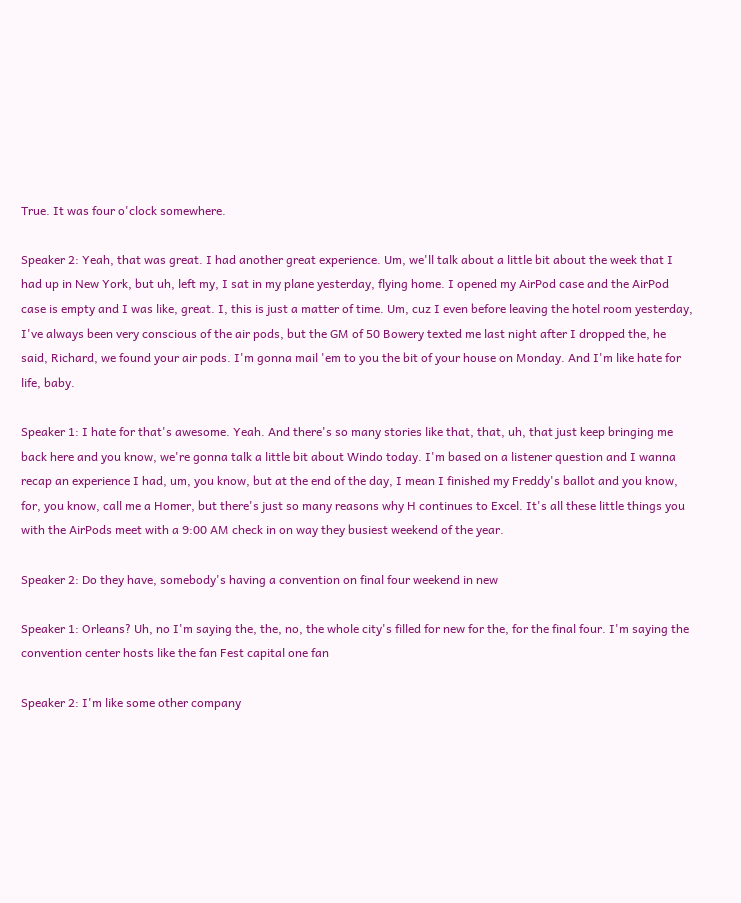True. It was four o'clock somewhere.

Speaker 2: Yeah, that was great. I had another great experience. Um, we'll talk about a little bit about the week that I had up in New York, but uh, left my, I sat in my plane yesterday, flying home. I opened my AirPod case and the AirPod case is empty and I was like, great. I, this is just a matter of time. Um, cuz I even before leaving the hotel room yesterday, I've always been very conscious of the air pods, but the GM of 50 Bowery texted me last night after I dropped the, he said, Richard, we found your air pods. I'm gonna mail 'em to you the bit of your house on Monday. And I'm like hate for life, baby.

Speaker 1: I hate for that's awesome. Yeah. And there's so many stories like that, that, uh, that just keep bringing me back here and you know, we're gonna talk a little bit about Windo today. I'm based on a listener question and I wanna recap an experience I had, um, you know, but at the end of the day, I mean I finished my Freddy's ballot and you know, for, you know, call me a Homer, but there's just so many reasons why H continues to Excel. It's all these little things you with the AirPods meet with a 9:00 AM check in on way they busiest weekend of the year.

Speaker 2: Do they have, somebody's having a convention on final four weekend in new

Speaker 1: Orleans? Uh, no I'm saying the, the, no, the whole city's filled for new for the, for the final four. I'm saying the convention center hosts like the fan Fest capital one fan

Speaker 2: I'm like some other company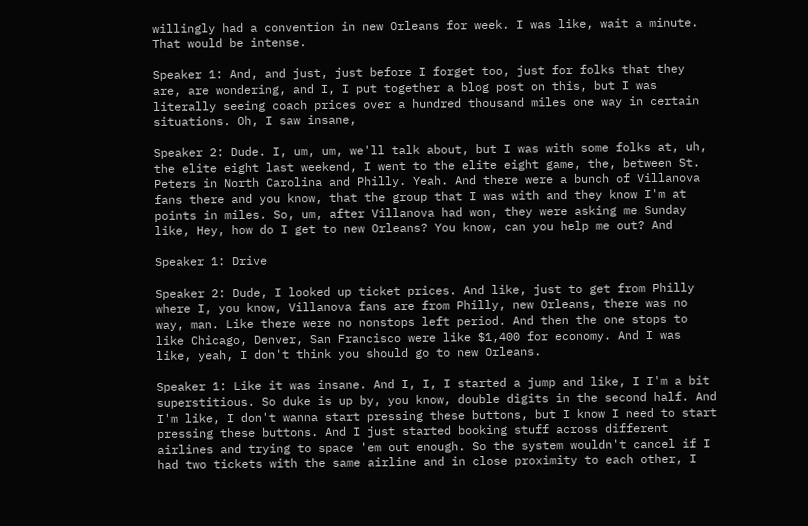willingly had a convention in new Orleans for week. I was like, wait a minute. That would be intense.

Speaker 1: And, and just, just before I forget too, just for folks that they are, are wondering, and I, I put together a blog post on this, but I was literally seeing coach prices over a hundred thousand miles one way in certain situations. Oh, I saw insane,

Speaker 2: Dude. I, um, um, we'll talk about, but I was with some folks at, uh, the elite eight last weekend, I went to the elite eight game, the, between St. Peters in North Carolina and Philly. Yeah. And there were a bunch of Villanova fans there and you know, that the group that I was with and they know I'm at points in miles. So, um, after Villanova had won, they were asking me Sunday like, Hey, how do I get to new Orleans? You know, can you help me out? And

Speaker 1: Drive

Speaker 2: Dude, I looked up ticket prices. And like, just to get from Philly where I, you know, Villanova fans are from Philly, new Orleans, there was no way, man. Like there were no nonstops left period. And then the one stops to like Chicago, Denver, San Francisco were like $1,400 for economy. And I was like, yeah, I don't think you should go to new Orleans.

Speaker 1: Like it was insane. And I, I, I started a jump and like, I I'm a bit superstitious. So duke is up by, you know, double digits in the second half. And I'm like, I don't wanna start pressing these buttons, but I know I need to start pressing these buttons. And I just started booking stuff across different airlines and trying to space 'em out enough. So the system wouldn't cancel if I had two tickets with the same airline and in close proximity to each other, I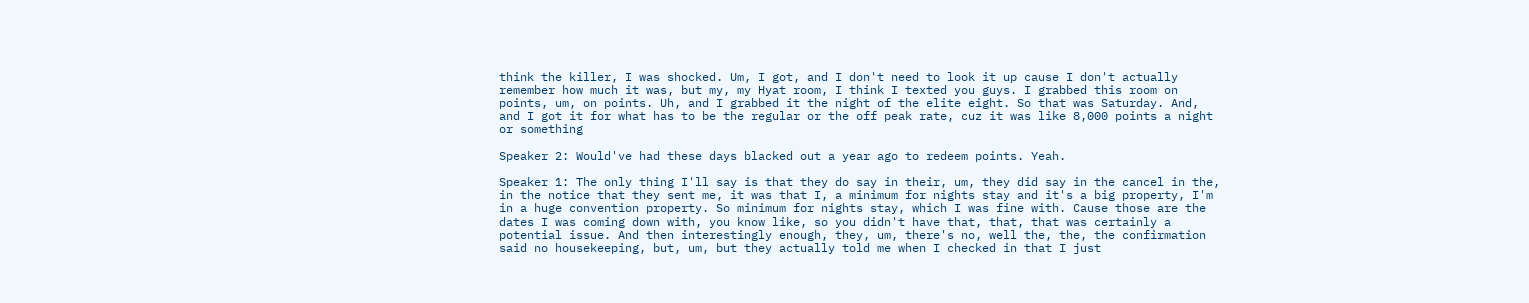think the killer, I was shocked. Um, I got, and I don't need to look it up cause I don't actually remember how much it was, but my, my Hyat room, I think I texted you guys. I grabbed this room on points, um, on points. Uh, and I grabbed it the night of the elite eight. So that was Saturday. And, and I got it for what has to be the regular or the off peak rate, cuz it was like 8,000 points a night or something

Speaker 2: Would've had these days blacked out a year ago to redeem points. Yeah.

Speaker 1: The only thing I'll say is that they do say in their, um, they did say in the cancel in the, in the notice that they sent me, it was that I, a minimum for nights stay and it's a big property, I'm in a huge convention property. So minimum for nights stay, which I was fine with. Cause those are the dates I was coming down with, you know like, so you didn't have that, that, that was certainly a potential issue. And then interestingly enough, they, um, there's no, well the, the, the confirmation said no housekeeping, but, um, but they actually told me when I checked in that I just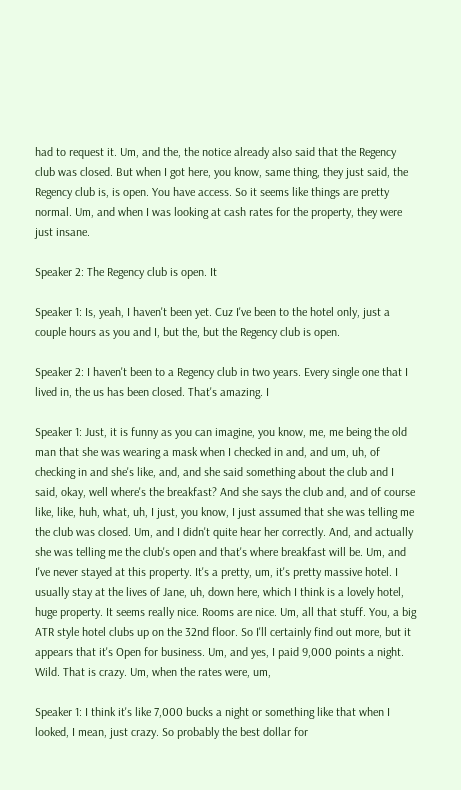had to request it. Um, and the, the notice already also said that the Regency club was closed. But when I got here, you know, same thing, they just said, the Regency club is, is open. You have access. So it seems like things are pretty normal. Um, and when I was looking at cash rates for the property, they were just insane.

Speaker 2: The Regency club is open. It

Speaker 1: Is, yeah, I haven't been yet. Cuz I've been to the hotel only, just a couple hours as you and I, but the, but the Regency club is open.

Speaker 2: I haven't been to a Regency club in two years. Every single one that I lived in, the us has been closed. That's amazing. I

Speaker 1: Just, it is funny as you can imagine, you know, me, me being the old man that she was wearing a mask when I checked in and, and um, uh, of checking in and she's like, and, and she said something about the club and I said, okay, well where's the breakfast? And she says the club and, and of course like, like, huh, what, uh, I just, you know, I just assumed that she was telling me the club was closed. Um, and I didn't quite hear her correctly. And, and actually she was telling me the club's open and that's where breakfast will be. Um, and I've never stayed at this property. It's a pretty, um, it's pretty massive hotel. I usually stay at the lives of Jane, uh, down here, which I think is a lovely hotel, huge property. It seems really nice. Rooms are nice. Um, all that stuff. You, a big ATR style hotel clubs up on the 32nd floor. So I'll certainly find out more, but it appears that it's Open for business. Um, and yes, I paid 9,000 points a night. Wild. That is crazy. Um, when the rates were, um,

Speaker 1: I think it's like 7,000 bucks a night or something like that when I looked, I mean, just crazy. So probably the best dollar for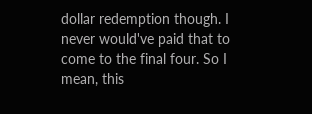dollar redemption though. I never would've paid that to come to the final four. So I mean, this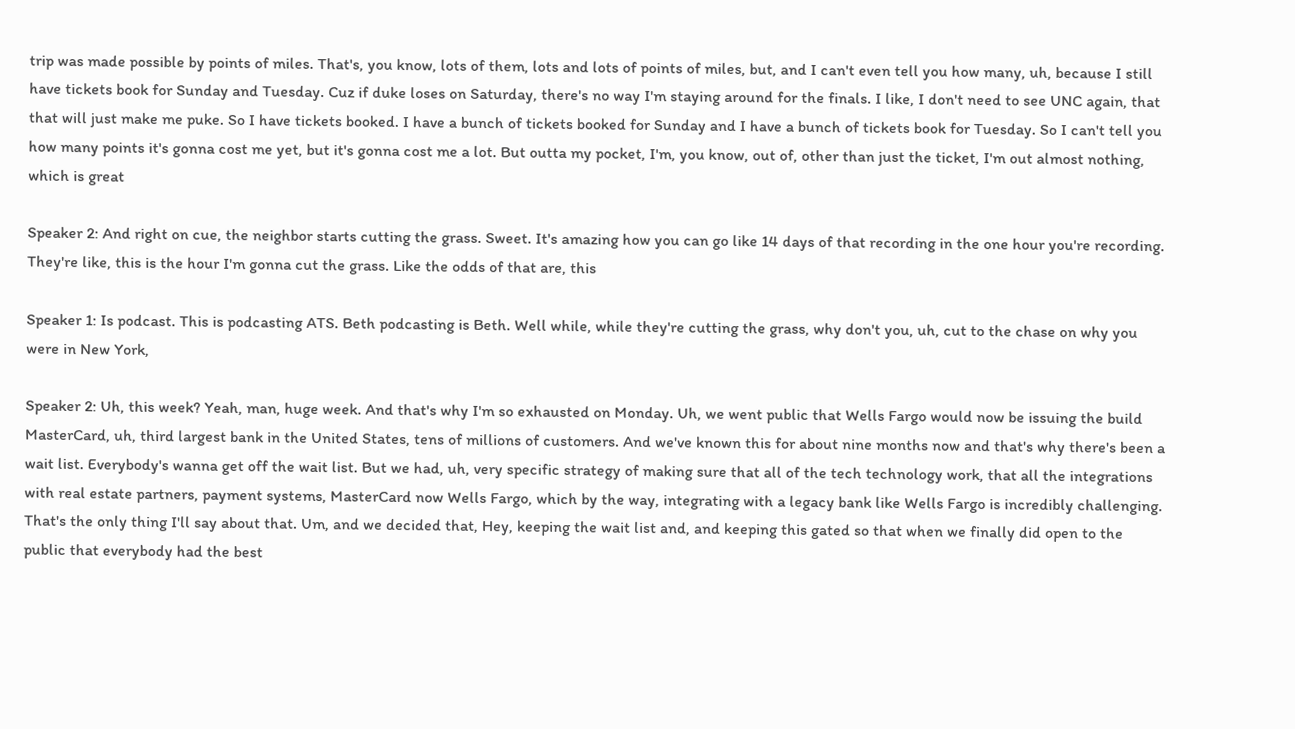trip was made possible by points of miles. That's, you know, lots of them, lots and lots of points of miles, but, and I can't even tell you how many, uh, because I still have tickets book for Sunday and Tuesday. Cuz if duke loses on Saturday, there's no way I'm staying around for the finals. I like, I don't need to see UNC again, that that will just make me puke. So I have tickets booked. I have a bunch of tickets booked for Sunday and I have a bunch of tickets book for Tuesday. So I can't tell you how many points it's gonna cost me yet, but it's gonna cost me a lot. But outta my pocket, I'm, you know, out of, other than just the ticket, I'm out almost nothing, which is great

Speaker 2: And right on cue, the neighbor starts cutting the grass. Sweet. It's amazing how you can go like 14 days of that recording in the one hour you're recording. They're like, this is the hour I'm gonna cut the grass. Like the odds of that are, this

Speaker 1: Is podcast. This is podcasting ATS. Beth podcasting is Beth. Well while, while they're cutting the grass, why don't you, uh, cut to the chase on why you were in New York,

Speaker 2: Uh, this week? Yeah, man, huge week. And that's why I'm so exhausted on Monday. Uh, we went public that Wells Fargo would now be issuing the build MasterCard, uh, third largest bank in the United States, tens of millions of customers. And we've known this for about nine months now and that's why there's been a wait list. Everybody's wanna get off the wait list. But we had, uh, very specific strategy of making sure that all of the tech technology work, that all the integrations with real estate partners, payment systems, MasterCard now Wells Fargo, which by the way, integrating with a legacy bank like Wells Fargo is incredibly challenging. That's the only thing I'll say about that. Um, and we decided that, Hey, keeping the wait list and, and keeping this gated so that when we finally did open to the public that everybody had the best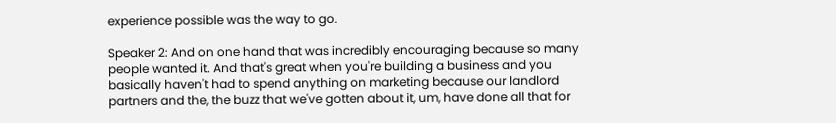experience possible was the way to go.

Speaker 2: And on one hand that was incredibly encouraging because so many people wanted it. And that's great when you're building a business and you basically haven't had to spend anything on marketing because our landlord partners and the, the buzz that we've gotten about it, um, have done all that for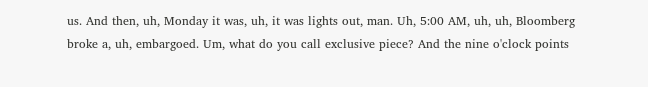us. And then, uh, Monday it was, uh, it was lights out, man. Uh, 5:00 AM, uh, uh, Bloomberg broke a, uh, embargoed. Um, what do you call exclusive piece? And the nine o'clock points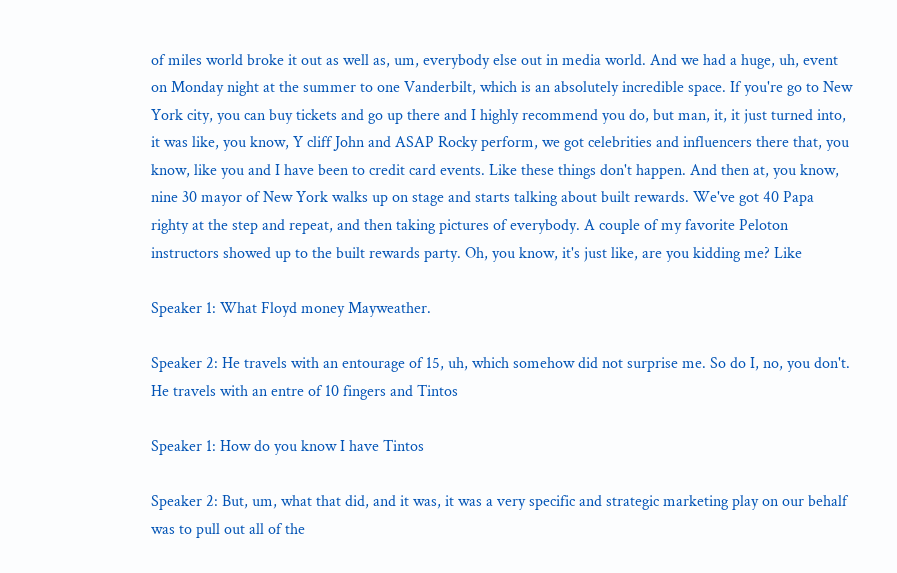of miles world broke it out as well as, um, everybody else out in media world. And we had a huge, uh, event on Monday night at the summer to one Vanderbilt, which is an absolutely incredible space. If you're go to New York city, you can buy tickets and go up there and I highly recommend you do, but man, it, it just turned into, it was like, you know, Y cliff John and ASAP Rocky perform, we got celebrities and influencers there that, you know, like you and I have been to credit card events. Like these things don't happen. And then at, you know, nine 30 mayor of New York walks up on stage and starts talking about built rewards. We've got 40 Papa righty at the step and repeat, and then taking pictures of everybody. A couple of my favorite Peloton instructors showed up to the built rewards party. Oh, you know, it's just like, are you kidding me? Like

Speaker 1: What Floyd money Mayweather.

Speaker 2: He travels with an entourage of 15, uh, which somehow did not surprise me. So do I, no, you don't. He travels with an entre of 10 fingers and Tintos

Speaker 1: How do you know I have Tintos

Speaker 2: But, um, what that did, and it was, it was a very specific and strategic marketing play on our behalf was to pull out all of the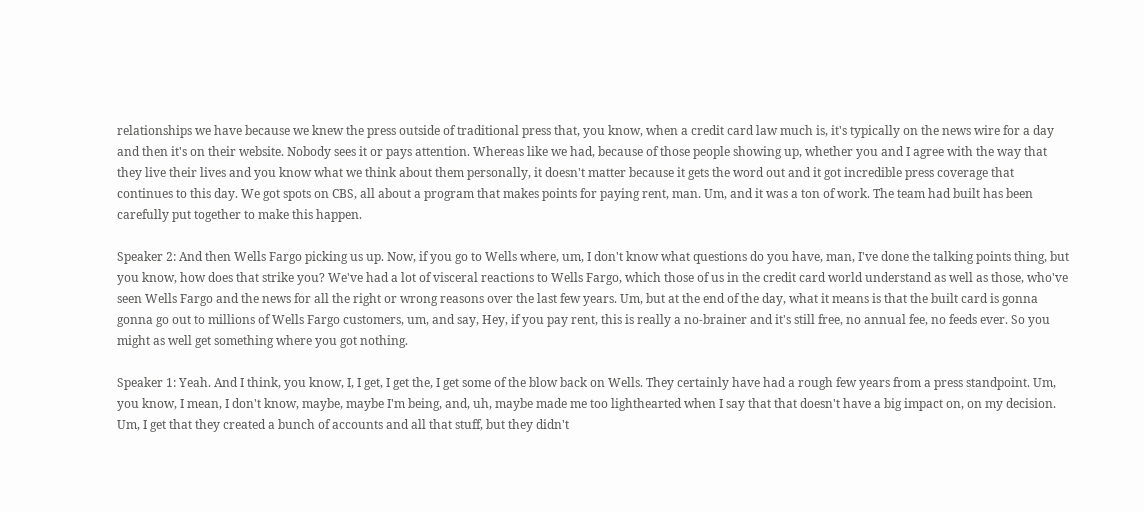relationships we have because we knew the press outside of traditional press that, you know, when a credit card law much is, it's typically on the news wire for a day and then it's on their website. Nobody sees it or pays attention. Whereas like we had, because of those people showing up, whether you and I agree with the way that they live their lives and you know what we think about them personally, it doesn't matter because it gets the word out and it got incredible press coverage that continues to this day. We got spots on CBS, all about a program that makes points for paying rent, man. Um, and it was a ton of work. The team had built has been carefully put together to make this happen.

Speaker 2: And then Wells Fargo picking us up. Now, if you go to Wells where, um, I don't know what questions do you have, man, I've done the talking points thing, but you know, how does that strike you? We've had a lot of visceral reactions to Wells Fargo, which those of us in the credit card world understand as well as those, who've seen Wells Fargo and the news for all the right or wrong reasons over the last few years. Um, but at the end of the day, what it means is that the built card is gonna gonna go out to millions of Wells Fargo customers, um, and say, Hey, if you pay rent, this is really a no-brainer and it's still free, no annual fee, no feeds ever. So you might as well get something where you got nothing.

Speaker 1: Yeah. And I think, you know, I, I get, I get the, I get some of the blow back on Wells. They certainly have had a rough few years from a press standpoint. Um, you know, I mean, I don't know, maybe, maybe I'm being, and, uh, maybe made me too lighthearted when I say that that doesn't have a big impact on, on my decision. Um, I get that they created a bunch of accounts and all that stuff, but they didn't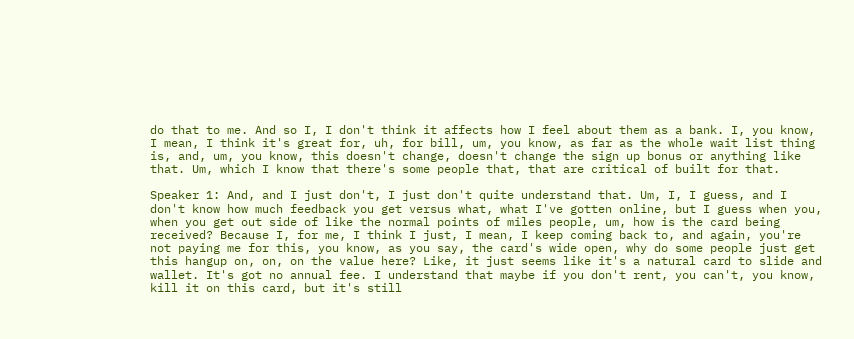do that to me. And so I, I don't think it affects how I feel about them as a bank. I, you know, I mean, I think it's great for, uh, for bill, um, you know, as far as the whole wait list thing is, and, um, you know, this doesn't change, doesn't change the sign up bonus or anything like that. Um, which I know that there's some people that, that are critical of built for that.

Speaker 1: And, and I just don't, I just don't quite understand that. Um, I, I guess, and I don't know how much feedback you get versus what, what I've gotten online, but I guess when you, when you get out side of like the normal points of miles people, um, how is the card being received? Because I, for me, I think I just, I mean, I keep coming back to, and again, you're not paying me for this, you know, as you say, the card's wide open, why do some people just get this hangup on, on, on the value here? Like, it just seems like it's a natural card to slide and wallet. It's got no annual fee. I understand that maybe if you don't rent, you can't, you know, kill it on this card, but it's still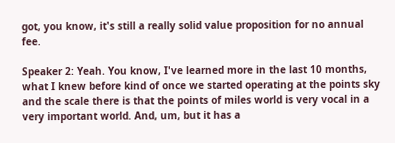got, you know, it's still a really solid value proposition for no annual fee.

Speaker 2: Yeah. You know, I've learned more in the last 10 months, what I knew before kind of once we started operating at the points sky and the scale there is that the points of miles world is very vocal in a very important world. And, um, but it has a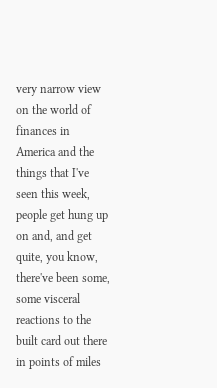very narrow view on the world of finances in America and the things that I've seen this week, people get hung up on and, and get quite, you know, there've been some, some visceral reactions to the built card out there in points of miles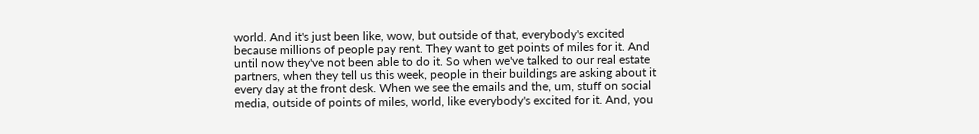world. And it's just been like, wow, but outside of that, everybody's excited because millions of people pay rent. They want to get points of miles for it. And until now they've not been able to do it. So when we've talked to our real estate partners, when they tell us this week, people in their buildings are asking about it every day at the front desk. When we see the emails and the, um, stuff on social media, outside of points of miles, world, like everybody's excited for it. And, you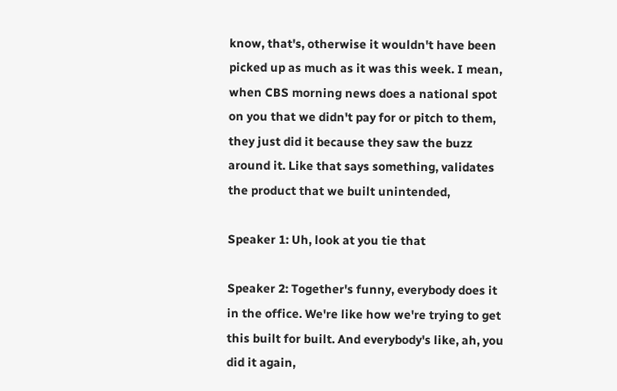know, that's, otherwise it wouldn't have been picked up as much as it was this week. I mean, when CBS morning news does a national spot on you that we didn't pay for or pitch to them, they just did it because they saw the buzz around it. Like that says something, validates the product that we built unintended,

Speaker 1: Uh, look at you tie that

Speaker 2: Together's funny, everybody does it in the office. We're like how we're trying to get this built for built. And everybody's like, ah, you did it again,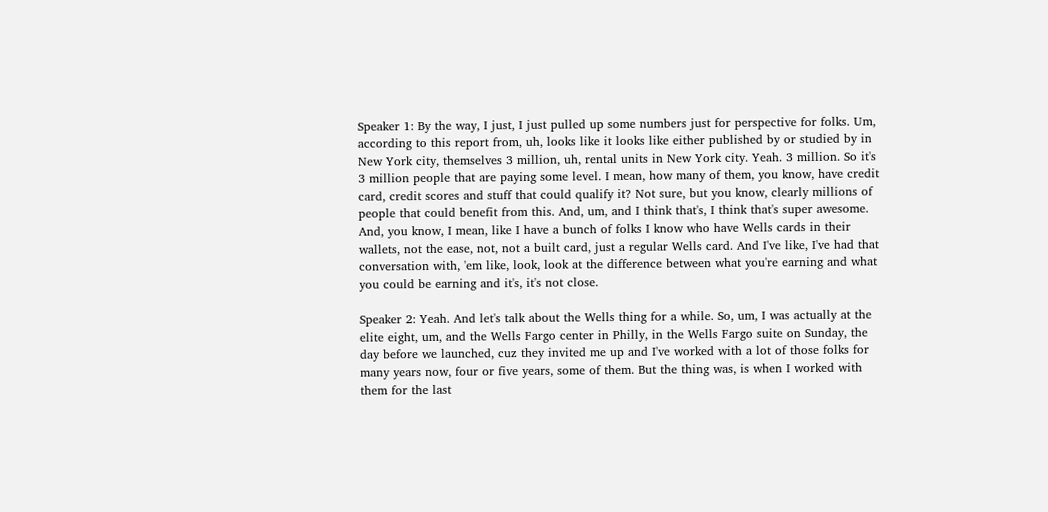Speaker 1: By the way, I just, I just pulled up some numbers just for perspective for folks. Um, according to this report from, uh, looks like it looks like either published by or studied by in New York city, themselves 3 million, uh, rental units in New York city. Yeah. 3 million. So it's 3 million people that are paying some level. I mean, how many of them, you know, have credit card, credit scores and stuff that could qualify it? Not sure, but you know, clearly millions of people that could benefit from this. And, um, and I think that's, I think that's super awesome. And, you know, I mean, like I have a bunch of folks I know who have Wells cards in their wallets, not the ease, not, not a built card, just a regular Wells card. And I've like, I've had that conversation with, 'em like, look, look at the difference between what you're earning and what you could be earning and it's, it's not close.

Speaker 2: Yeah. And let's talk about the Wells thing for a while. So, um, I was actually at the elite eight, um, and the Wells Fargo center in Philly, in the Wells Fargo suite on Sunday, the day before we launched, cuz they invited me up and I've worked with a lot of those folks for many years now, four or five years, some of them. But the thing was, is when I worked with them for the last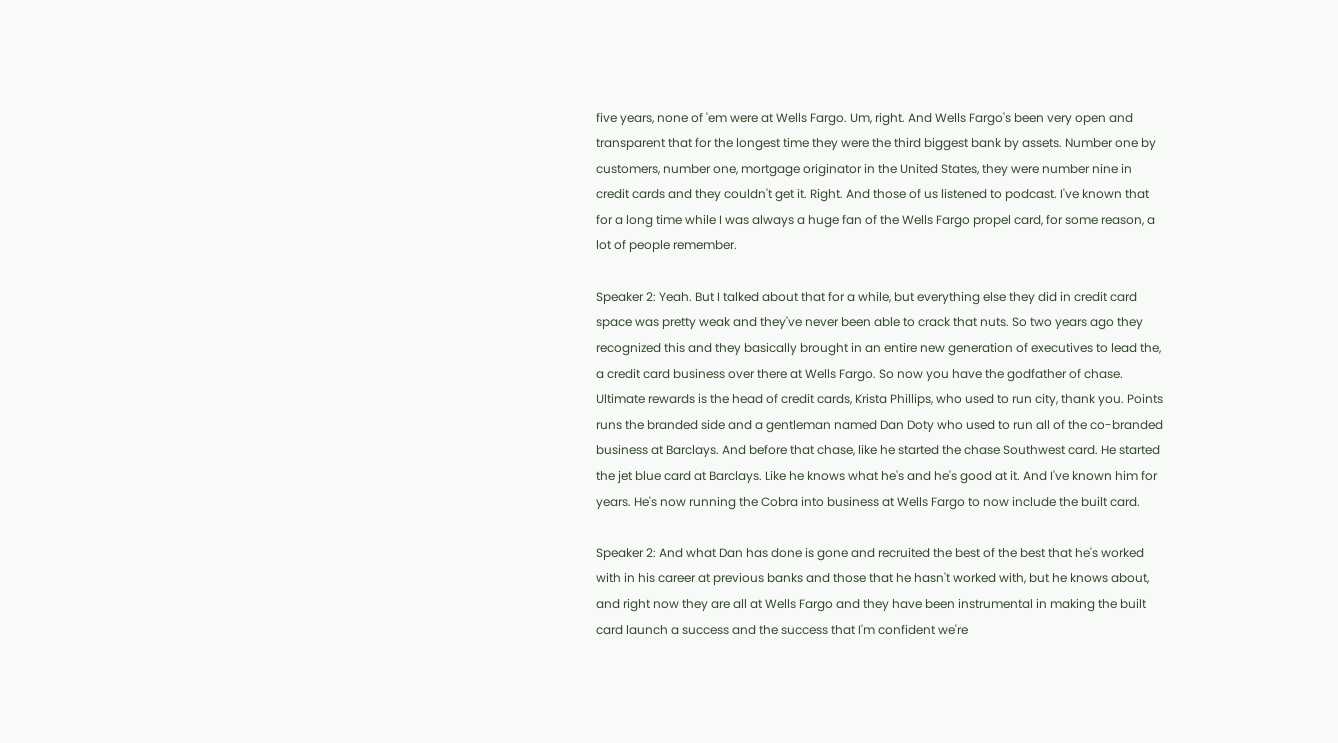five years, none of 'em were at Wells Fargo. Um, right. And Wells Fargo's been very open and transparent that for the longest time they were the third biggest bank by assets. Number one by customers, number one, mortgage originator in the United States, they were number nine in credit cards and they couldn't get it. Right. And those of us listened to podcast. I've known that for a long time while I was always a huge fan of the Wells Fargo propel card, for some reason, a lot of people remember.

Speaker 2: Yeah. But I talked about that for a while, but everything else they did in credit card space was pretty weak and they've never been able to crack that nuts. So two years ago they recognized this and they basically brought in an entire new generation of executives to lead the, a credit card business over there at Wells Fargo. So now you have the godfather of chase. Ultimate rewards is the head of credit cards, Krista Phillips, who used to run city, thank you. Points runs the branded side and a gentleman named Dan Doty who used to run all of the co-branded business at Barclays. And before that chase, like he started the chase Southwest card. He started the jet blue card at Barclays. Like he knows what he's and he's good at it. And I've known him for years. He's now running the Cobra into business at Wells Fargo to now include the built card.

Speaker 2: And what Dan has done is gone and recruited the best of the best that he's worked with in his career at previous banks and those that he hasn't worked with, but he knows about, and right now they are all at Wells Fargo and they have been instrumental in making the built card launch a success and the success that I'm confident we're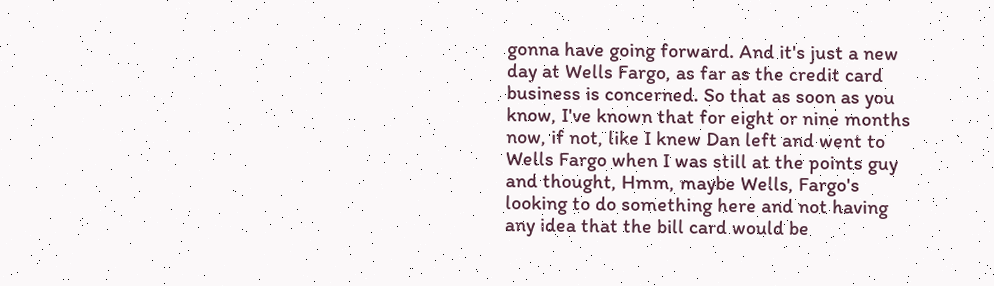gonna have going forward. And it's just a new day at Wells Fargo, as far as the credit card business is concerned. So that as soon as you know, I've known that for eight or nine months now, if not, like I knew Dan left and went to Wells Fargo when I was still at the points guy and thought, Hmm, maybe Wells, Fargo's looking to do something here and not having any idea that the bill card would be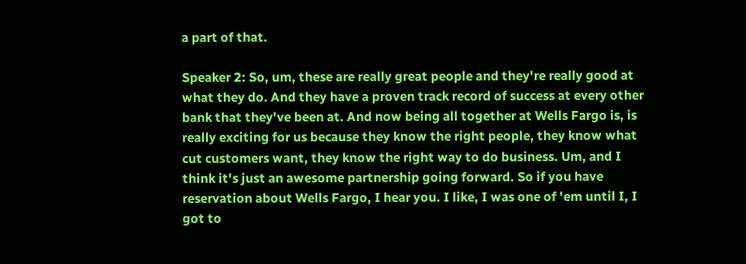a part of that.

Speaker 2: So, um, these are really great people and they're really good at what they do. And they have a proven track record of success at every other bank that they've been at. And now being all together at Wells Fargo is, is really exciting for us because they know the right people, they know what cut customers want, they know the right way to do business. Um, and I think it's just an awesome partnership going forward. So if you have reservation about Wells Fargo, I hear you. I like, I was one of 'em until I, I got to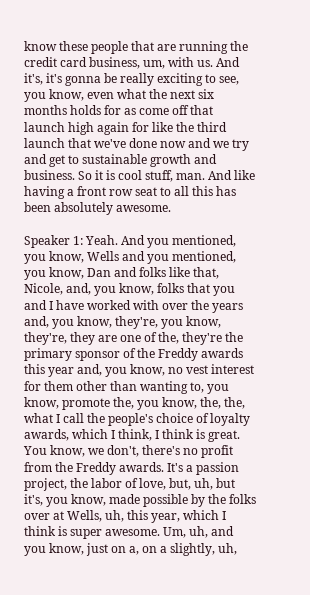know these people that are running the credit card business, um, with us. And it's, it's gonna be really exciting to see, you know, even what the next six months holds for as come off that launch high again for like the third launch that we've done now and we try and get to sustainable growth and business. So it is cool stuff, man. And like having a front row seat to all this has been absolutely awesome.

Speaker 1: Yeah. And you mentioned, you know, Wells and you mentioned, you know, Dan and folks like that, Nicole, and, you know, folks that you and I have worked with over the years and, you know, they're, you know, they're, they are one of the, they're the primary sponsor of the Freddy awards this year and, you know, no vest interest for them other than wanting to, you know, promote the, you know, the, the, what I call the people's choice of loyalty awards, which I think, I think is great. You know, we don't, there's no profit from the Freddy awards. It's a passion project, the labor of love, but, uh, but it's, you know, made possible by the folks over at Wells, uh, this year, which I think is super awesome. Um, uh, and you know, just on a, on a slightly, uh,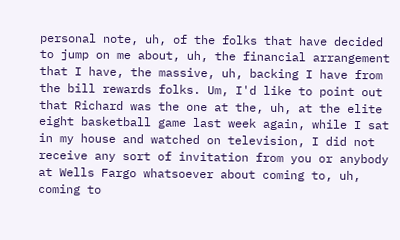personal note, uh, of the folks that have decided to jump on me about, uh, the financial arrangement that I have, the massive, uh, backing I have from the bill rewards folks. Um, I'd like to point out that Richard was the one at the, uh, at the elite eight basketball game last week again, while I sat in my house and watched on television, I did not receive any sort of invitation from you or anybody at Wells Fargo whatsoever about coming to, uh, coming to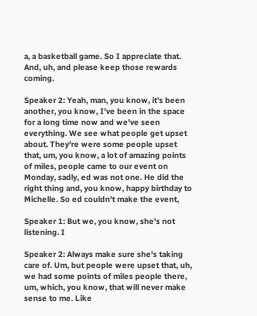a, a basketball game. So I appreciate that. And, uh, and please keep those rewards coming.

Speaker 2: Yeah, man, you know, it's been another, you know, I've been in the space for a long time now and we've seen everything. We see what people get upset about. They're were some people upset that, um, you know, a lot of amazing points of miles, people came to our event on Monday, sadly, ed was not one. He did the right thing and, you know, happy birthday to Michelle. So ed couldn't make the event,

Speaker 1: But we, you know, she's not listening. I

Speaker 2: Always make sure she's taking care of. Um, but people were upset that, uh, we had some points of miles people there, um, which, you know, that will never make sense to me. Like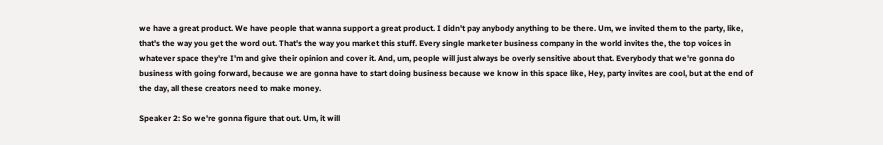we have a great product. We have people that wanna support a great product. I didn't pay anybody anything to be there. Um, we invited them to the party, like, that's the way you get the word out. That's the way you market this stuff. Every single marketer business company in the world invites the, the top voices in whatever space they're I'm and give their opinion and cover it. And, um, people will just always be overly sensitive about that. Everybody that we're gonna do business with going forward, because we are gonna have to start doing business because we know in this space like, Hey, party invites are cool, but at the end of the day, all these creators need to make money.

Speaker 2: So we're gonna figure that out. Um, it will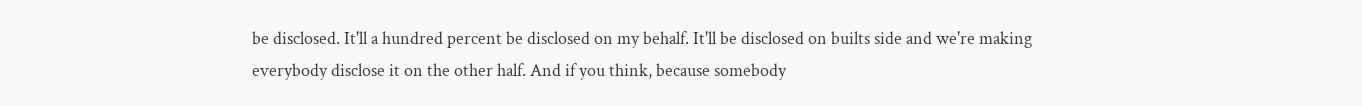be disclosed. It'll a hundred percent be disclosed on my behalf. It'll be disclosed on builts side and we're making everybody disclose it on the other half. And if you think, because somebody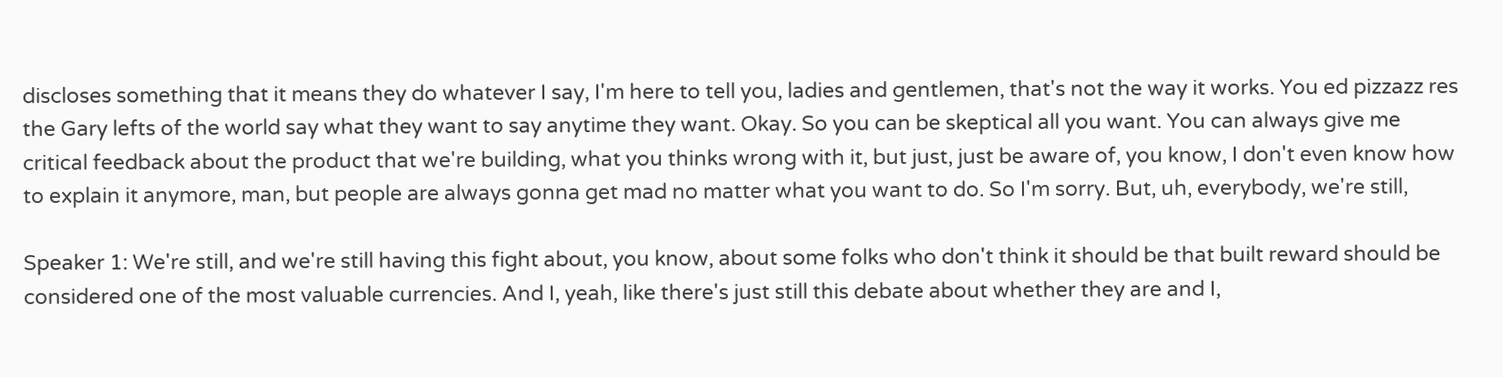discloses something that it means they do whatever I say, I'm here to tell you, ladies and gentlemen, that's not the way it works. You ed pizzazz res the Gary lefts of the world say what they want to say anytime they want. Okay. So you can be skeptical all you want. You can always give me critical feedback about the product that we're building, what you thinks wrong with it, but just, just be aware of, you know, I don't even know how to explain it anymore, man, but people are always gonna get mad no matter what you want to do. So I'm sorry. But, uh, everybody, we're still,

Speaker 1: We're still, and we're still having this fight about, you know, about some folks who don't think it should be that built reward should be considered one of the most valuable currencies. And I, yeah, like there's just still this debate about whether they are and I,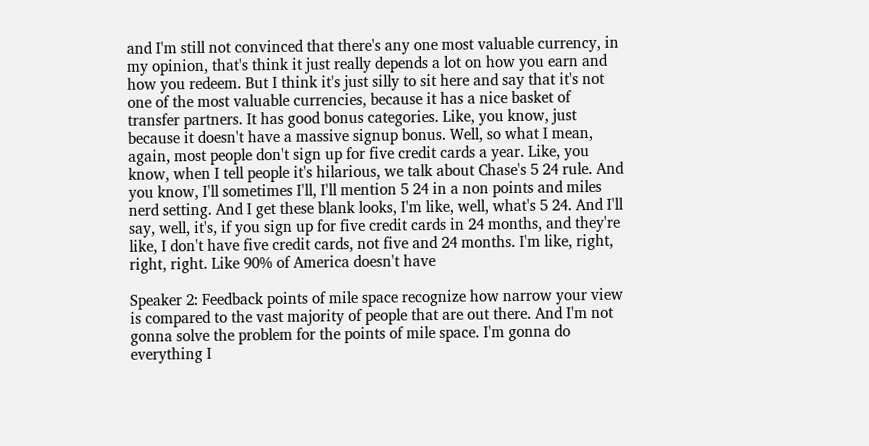and I'm still not convinced that there's any one most valuable currency, in my opinion, that's think it just really depends a lot on how you earn and how you redeem. But I think it's just silly to sit here and say that it's not one of the most valuable currencies, because it has a nice basket of transfer partners. It has good bonus categories. Like, you know, just because it doesn't have a massive signup bonus. Well, so what I mean, again, most people don't sign up for five credit cards a year. Like, you know, when I tell people it's hilarious, we talk about Chase's 5 24 rule. And you know, I'll sometimes I'll, I'll mention 5 24 in a non points and miles nerd setting. And I get these blank looks, I'm like, well, what's 5 24. And I'll say, well, it's, if you sign up for five credit cards in 24 months, and they're like, I don't have five credit cards, not five and 24 months. I'm like, right, right, right. Like 90% of America doesn't have

Speaker 2: Feedback points of mile space recognize how narrow your view is compared to the vast majority of people that are out there. And I'm not gonna solve the problem for the points of mile space. I'm gonna do everything I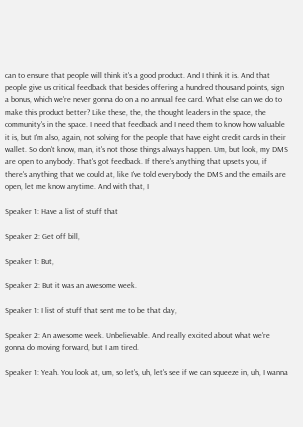can to ensure that people will think it's a good product. And I think it is. And that people give us critical feedback that besides offering a hundred thousand points, sign a bonus, which we're never gonna do on a no annual fee card. What else can we do to make this product better? Like these, the, the thought leaders in the space, the community's in the space. I need that feedback and I need them to know how valuable it is, but I'm also, again, not solving for the people that have eight credit cards in their wallet. So don't know, man, it's not those things always happen. Um, but look, my DMS are open to anybody. That's got feedback. If there's anything that upsets you, if there's anything that we could at, like I've told everybody the DMS and the emails are open, let me know anytime. And with that, I

Speaker 1: Have a list of stuff that

Speaker 2: Get off bill,

Speaker 1: But,

Speaker 2: But it was an awesome week.

Speaker 1: I list of stuff that sent me to be that day,

Speaker 2: An awesome week. Unbelievable. And really excited about what we're gonna do moving forward, but I am tired.

Speaker 1: Yeah. You look at, um, so let's, uh, let's see if we can squeeze in, uh, I wanna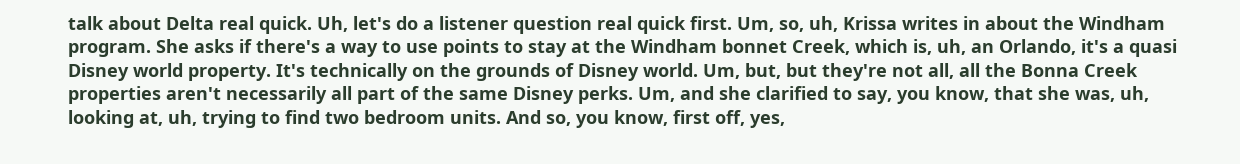talk about Delta real quick. Uh, let's do a listener question real quick first. Um, so, uh, Krissa writes in about the Windham program. She asks if there's a way to use points to stay at the Windham bonnet Creek, which is, uh, an Orlando, it's a quasi Disney world property. It's technically on the grounds of Disney world. Um, but, but they're not all, all the Bonna Creek properties aren't necessarily all part of the same Disney perks. Um, and she clarified to say, you know, that she was, uh, looking at, uh, trying to find two bedroom units. And so, you know, first off, yes,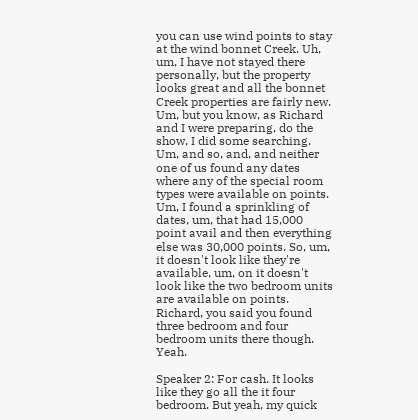you can use wind points to stay at the wind bonnet Creek. Uh, um, I have not stayed there personally, but the property looks great and all the bonnet Creek properties are fairly new. Um, but you know, as Richard and I were preparing, do the show, I did some searching. Um, and so, and, and neither one of us found any dates where any of the special room types were available on points. Um, I found a sprinkling of dates, um, that had 15,000 point avail and then everything else was 30,000 points. So, um, it doesn't look like they're available, um, on it doesn't look like the two bedroom units are available on points. Richard, you said you found three bedroom and four bedroom units there though. Yeah.

Speaker 2: For cash. It looks like they go all the it four bedroom. But yeah, my quick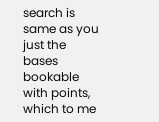search is same as you just the bases bookable with points, which to me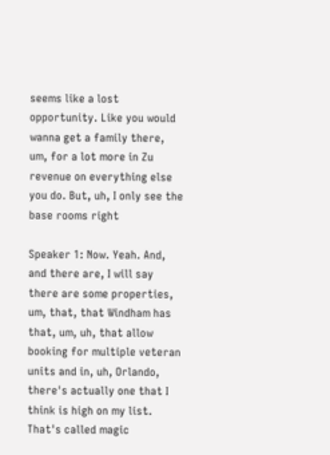seems like a lost opportunity. Like you would wanna get a family there, um, for a lot more in Zu revenue on everything else you do. But, uh, I only see the base rooms right

Speaker 1: Now. Yeah. And, and there are, I will say there are some properties, um, that, that Windham has that, um, uh, that allow booking for multiple veteran units and in, uh, Orlando, there's actually one that I think is high on my list. That's called magic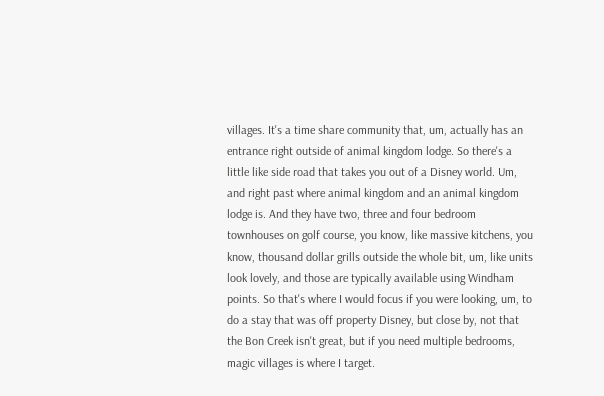villages. It's a time share community that, um, actually has an entrance right outside of animal kingdom lodge. So there's a little like side road that takes you out of a Disney world. Um, and right past where animal kingdom and an animal kingdom lodge is. And they have two, three and four bedroom townhouses on golf course, you know, like massive kitchens, you know, thousand dollar grills outside the whole bit, um, like units look lovely, and those are typically available using Windham points. So that's where I would focus if you were looking, um, to do a stay that was off property Disney, but close by, not that the Bon Creek isn't great, but if you need multiple bedrooms, magic villages is where I target.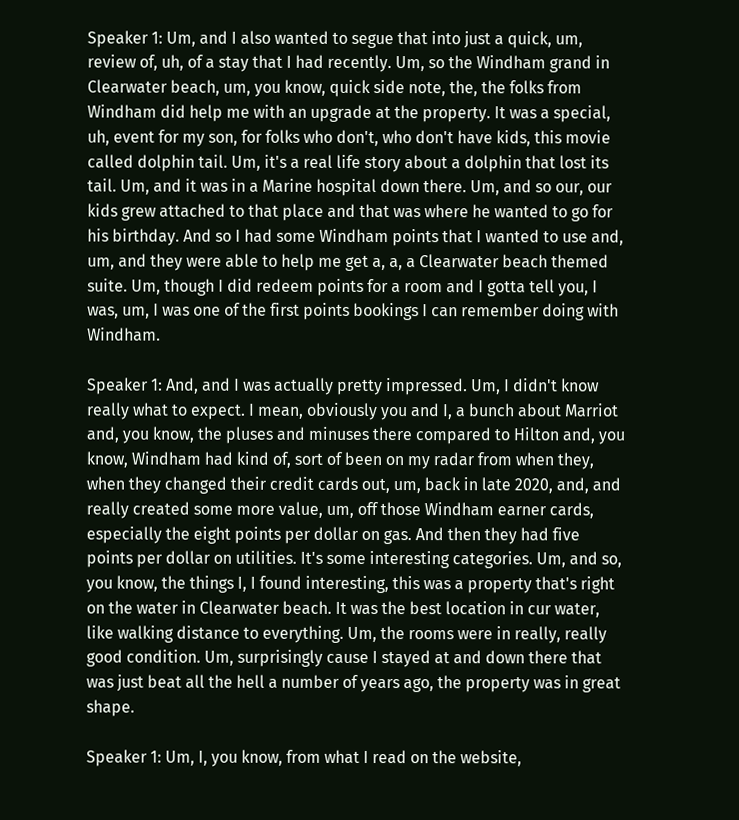Speaker 1: Um, and I also wanted to segue that into just a quick, um, review of, uh, of a stay that I had recently. Um, so the Windham grand in Clearwater beach, um, you know, quick side note, the, the folks from Windham did help me with an upgrade at the property. It was a special, uh, event for my son, for folks who don't, who don't have kids, this movie called dolphin tail. Um, it's a real life story about a dolphin that lost its tail. Um, and it was in a Marine hospital down there. Um, and so our, our kids grew attached to that place and that was where he wanted to go for his birthday. And so I had some Windham points that I wanted to use and, um, and they were able to help me get a, a, a Clearwater beach themed suite. Um, though I did redeem points for a room and I gotta tell you, I was, um, I was one of the first points bookings I can remember doing with Windham.

Speaker 1: And, and I was actually pretty impressed. Um, I didn't know really what to expect. I mean, obviously you and I, a bunch about Marriot and, you know, the pluses and minuses there compared to Hilton and, you know, Windham had kind of, sort of been on my radar from when they, when they changed their credit cards out, um, back in late 2020, and, and really created some more value, um, off those Windham earner cards, especially the eight points per dollar on gas. And then they had five points per dollar on utilities. It's some interesting categories. Um, and so, you know, the things I, I found interesting, this was a property that's right on the water in Clearwater beach. It was the best location in cur water, like walking distance to everything. Um, the rooms were in really, really good condition. Um, surprisingly cause I stayed at and down there that was just beat all the hell a number of years ago, the property was in great shape.

Speaker 1: Um, I, you know, from what I read on the website,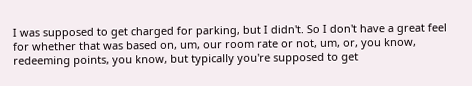I was supposed to get charged for parking, but I didn't. So I don't have a great feel for whether that was based on, um, our room rate or not, um, or, you know, redeeming points, you know, but typically you're supposed to get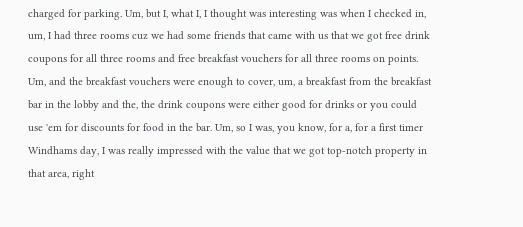charged for parking. Um, but I, what I, I thought was interesting was when I checked in, um, I had three rooms cuz we had some friends that came with us that we got free drink coupons for all three rooms and free breakfast vouchers for all three rooms on points. Um, and the breakfast vouchers were enough to cover, um, a breakfast from the breakfast bar in the lobby and the, the drink coupons were either good for drinks or you could use 'em for discounts for food in the bar. Um, so I was, you know, for a, for a first timer Windhams day, I was really impressed with the value that we got top-notch property in that area, right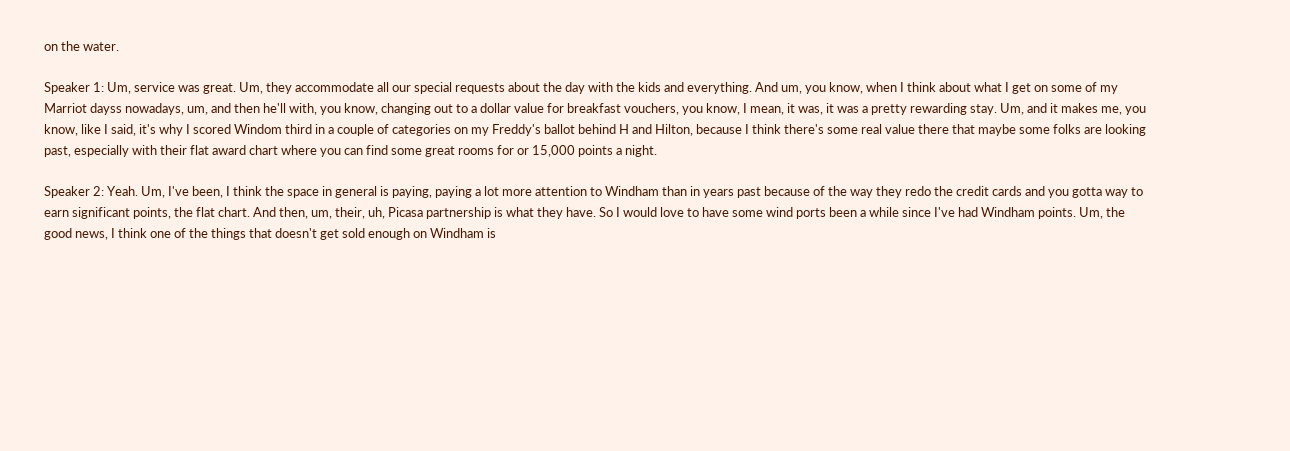on the water.

Speaker 1: Um, service was great. Um, they accommodate all our special requests about the day with the kids and everything. And um, you know, when I think about what I get on some of my Marriot dayss nowadays, um, and then he'll with, you know, changing out to a dollar value for breakfast vouchers, you know, I mean, it was, it was a pretty rewarding stay. Um, and it makes me, you know, like I said, it's why I scored Windom third in a couple of categories on my Freddy's ballot behind H and Hilton, because I think there's some real value there that maybe some folks are looking past, especially with their flat award chart where you can find some great rooms for or 15,000 points a night.

Speaker 2: Yeah. Um, I've been, I think the space in general is paying, paying a lot more attention to Windham than in years past because of the way they redo the credit cards and you gotta way to earn significant points, the flat chart. And then, um, their, uh, Picasa partnership is what they have. So I would love to have some wind ports been a while since I've had Windham points. Um, the good news, I think one of the things that doesn't get sold enough on Windham is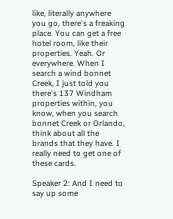like, literally anywhere you go, there's a freaking place. You can get a free hotel room, like their properties. Yeah. Or everywhere. When I search a wind bonnet Creek, I just told you there's 137 Windham properties within, you know, when you search bonnet Creek or Orlando, think about all the brands that they have. I really need to get one of these cards.

Speaker 2: And I need to say up some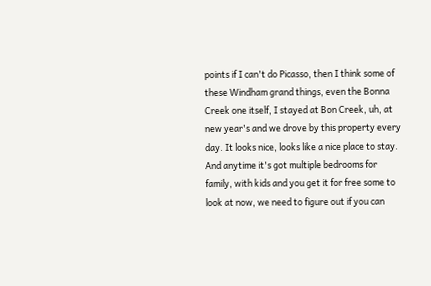points if I can't do Picasso, then I think some of these Windham grand things, even the Bonna Creek one itself, I stayed at Bon Creek, uh, at new year's and we drove by this property every day. It looks nice, looks like a nice place to stay. And anytime it's got multiple bedrooms for family, with kids and you get it for free some to look at now, we need to figure out if you can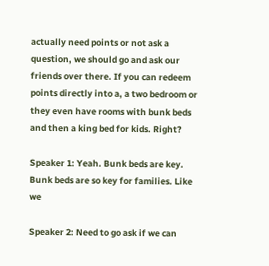actually need points or not ask a question, we should go and ask our friends over there. If you can redeem points directly into a, a two bedroom or they even have rooms with bunk beds and then a king bed for kids. Right?

Speaker 1: Yeah. Bunk beds are key. Bunk beds are so key for families. Like we

Speaker 2: Need to go ask if we can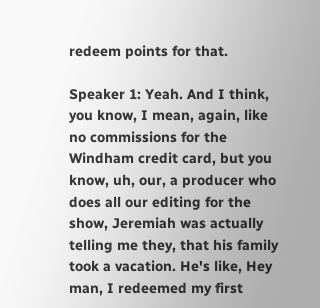redeem points for that.

Speaker 1: Yeah. And I think, you know, I mean, again, like no commissions for the Windham credit card, but you know, uh, our, a producer who does all our editing for the show, Jeremiah was actually telling me they, that his family took a vacation. He's like, Hey man, I redeemed my first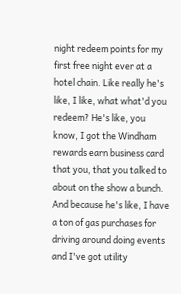night redeem points for my first free night ever at a hotel chain. Like really he's like, I like, what what'd you redeem? He's like, you know, I got the Windham rewards earn business card that you, that you talked to about on the show a bunch. And because he's like, I have a ton of gas purchases for driving around doing events and I've got utility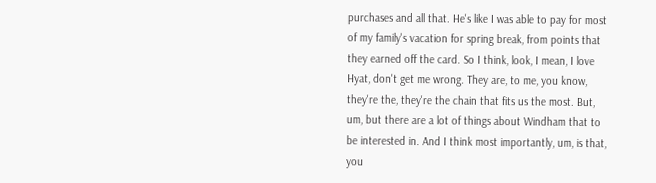purchases and all that. He's like I was able to pay for most of my family's vacation for spring break, from points that they earned off the card. So I think, look, I mean, I love Hyat, don't get me wrong. They are, to me, you know, they're the, they're the chain that fits us the most. But, um, but there are a lot of things about Windham that to be interested in. And I think most importantly, um, is that, you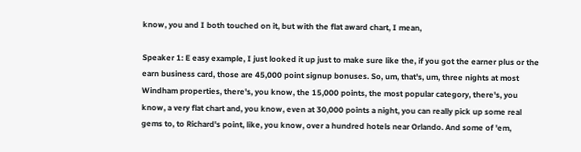know, you and I both touched on it, but with the flat award chart, I mean,

Speaker 1: E easy example, I just looked it up just to make sure like the, if you got the earner plus or the earn business card, those are 45,000 point signup bonuses. So, um, that's, um, three nights at most Windham properties, there's, you know, the 15,000 points, the most popular category, there's, you know, a very flat chart and, you know, even at 30,000 points a night, you can really pick up some real gems to, to Richard's point, like, you know, over a hundred hotels near Orlando. And some of 'em,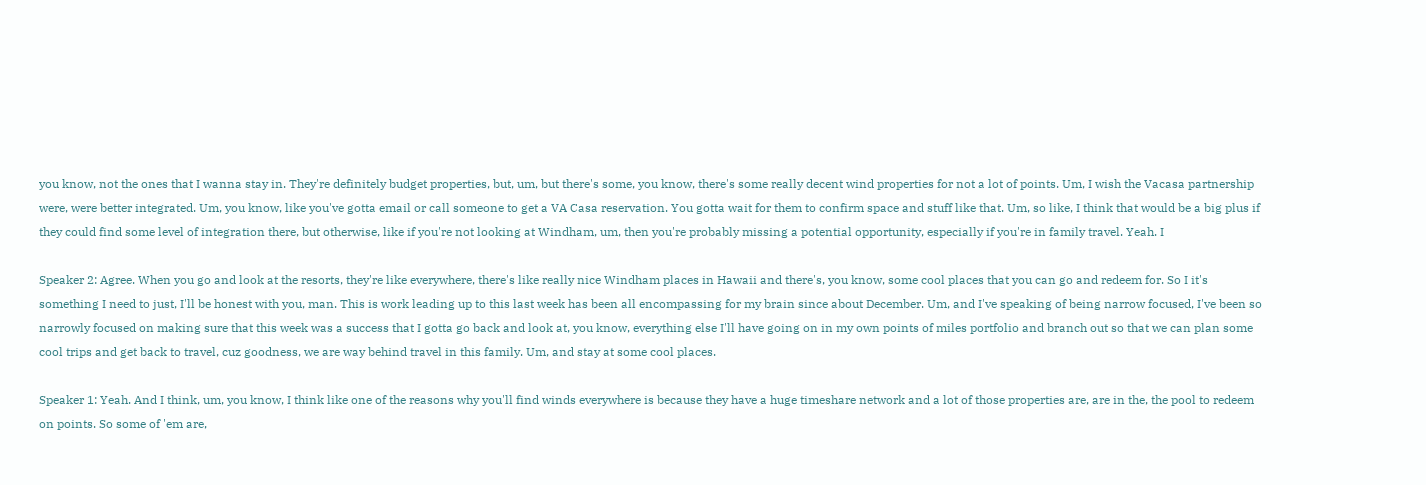you know, not the ones that I wanna stay in. They're definitely budget properties, but, um, but there's some, you know, there's some really decent wind properties for not a lot of points. Um, I wish the Vacasa partnership were, were better integrated. Um, you know, like you've gotta email or call someone to get a VA Casa reservation. You gotta wait for them to confirm space and stuff like that. Um, so like, I think that would be a big plus if they could find some level of integration there, but otherwise, like if you're not looking at Windham, um, then you're probably missing a potential opportunity, especially if you're in family travel. Yeah. I

Speaker 2: Agree. When you go and look at the resorts, they're like everywhere, there's like really nice Windham places in Hawaii and there's, you know, some cool places that you can go and redeem for. So I it's something I need to just, I'll be honest with you, man. This is work leading up to this last week has been all encompassing for my brain since about December. Um, and I've speaking of being narrow focused, I've been so narrowly focused on making sure that this week was a success that I gotta go back and look at, you know, everything else I'll have going on in my own points of miles portfolio and branch out so that we can plan some cool trips and get back to travel, cuz goodness, we are way behind travel in this family. Um, and stay at some cool places.

Speaker 1: Yeah. And I think, um, you know, I think like one of the reasons why you'll find winds everywhere is because they have a huge timeshare network and a lot of those properties are, are in the, the pool to redeem on points. So some of 'em are,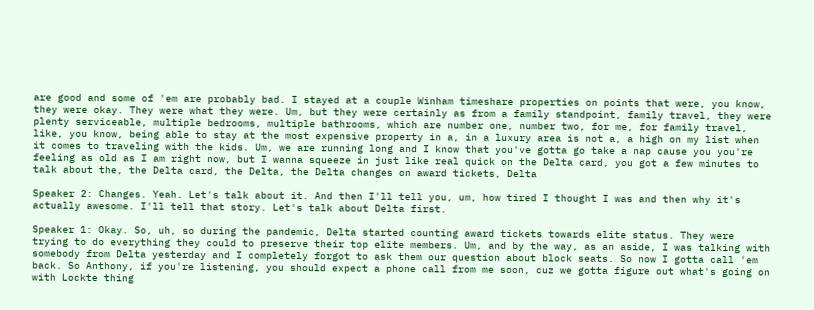are good and some of 'em are probably bad. I stayed at a couple Winham timeshare properties on points that were, you know, they were okay. They were what they were. Um, but they were certainly as from a family standpoint, family travel, they were plenty serviceable, multiple bedrooms, multiple bathrooms, which are number one, number two, for me, for family travel, like, you know, being able to stay at the most expensive property in a, in a luxury area is not a, a high on my list when it comes to traveling with the kids. Um, we are running long and I know that you've gotta go take a nap cause you you're feeling as old as I am right now, but I wanna squeeze in just like real quick on the Delta card, you got a few minutes to talk about the, the Delta card, the Delta, the Delta changes on award tickets, Delta

Speaker 2: Changes. Yeah. Let's talk about it. And then I'll tell you, um, how tired I thought I was and then why it's actually awesome. I'll tell that story. Let's talk about Delta first.

Speaker 1: Okay. So, uh, so during the pandemic, Delta started counting award tickets towards elite status. They were trying to do everything they could to preserve their top elite members. Um, and by the way, as an aside, I was talking with somebody from Delta yesterday and I completely forgot to ask them our question about block seats. So now I gotta call 'em back. So Anthony, if you're listening, you should expect a phone call from me soon, cuz we gotta figure out what's going on with Lockte thing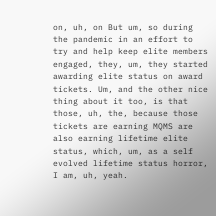on, uh, on But um, so during the pandemic in an effort to try and help keep elite members engaged, they, um, they started awarding elite status on award tickets. Um, and the other nice thing about it too, is that those, uh, the, because those tickets are earning MQMS are also earning lifetime elite status, which, um, as a self evolved lifetime status horror, I am, uh, yeah.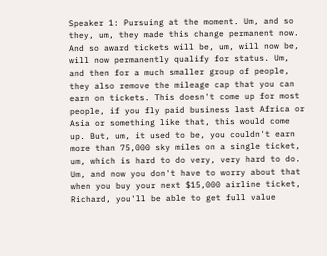Speaker 1: Pursuing at the moment. Um, and so they, um, they made this change permanent now. And so award tickets will be, um, will now be, will now permanently qualify for status. Um, and then for a much smaller group of people, they also remove the mileage cap that you can earn on tickets. This doesn't come up for most people, if you fly paid business last Africa or Asia or something like that, this would come up. But, um, it used to be, you couldn't earn more than 75,000 sky miles on a single ticket, um, which is hard to do very, very hard to do. Um, and now you don't have to worry about that when you buy your next $15,000 airline ticket, Richard, you'll be able to get full value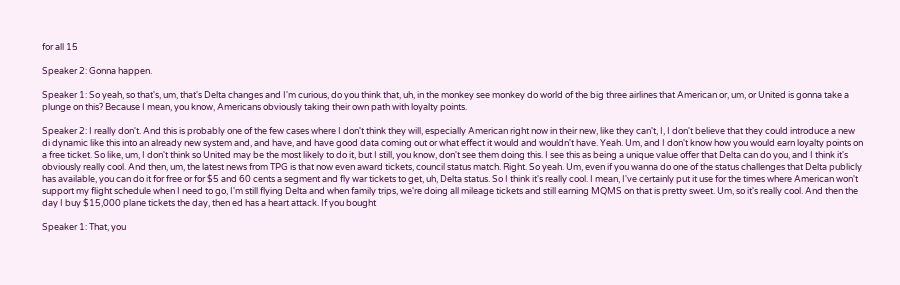for all 15

Speaker 2: Gonna happen.

Speaker 1: So yeah, so that's, um, that's Delta changes and I'm curious, do you think that, uh, in the monkey see monkey do world of the big three airlines that American or, um, or United is gonna take a plunge on this? Because I mean, you know, Americans obviously taking their own path with loyalty points.

Speaker 2: I really don't. And this is probably one of the few cases where I don't think they will, especially American right now in their new, like they can't, I, I don't believe that they could introduce a new di dynamic like this into an already new system and, and have, and have good data coming out or what effect it would and wouldn't have. Yeah. Um, and I don't know how you would earn loyalty points on a free ticket. So like, um, I don't think so United may be the most likely to do it, but I still, you know, don't see them doing this. I see this as being a unique value offer that Delta can do you, and I think it's obviously really cool. And then, um, the latest news from TPG is that now even award tickets, council status match. Right. So yeah. Um, even if you wanna do one of the status challenges that Delta publicly has available, you can do it for free or for $5 and 60 cents a segment and fly war tickets to get, uh, Delta status. So I think it's really cool. I mean, I've certainly put it use for the times where American won't support my flight schedule when I need to go, I'm still flying Delta and when family trips, we're doing all mileage tickets and still earning MQMS on that is pretty sweet. Um, so it's really cool. And then the day I buy $15,000 plane tickets the day, then ed has a heart attack. If you bought

Speaker 1: That, you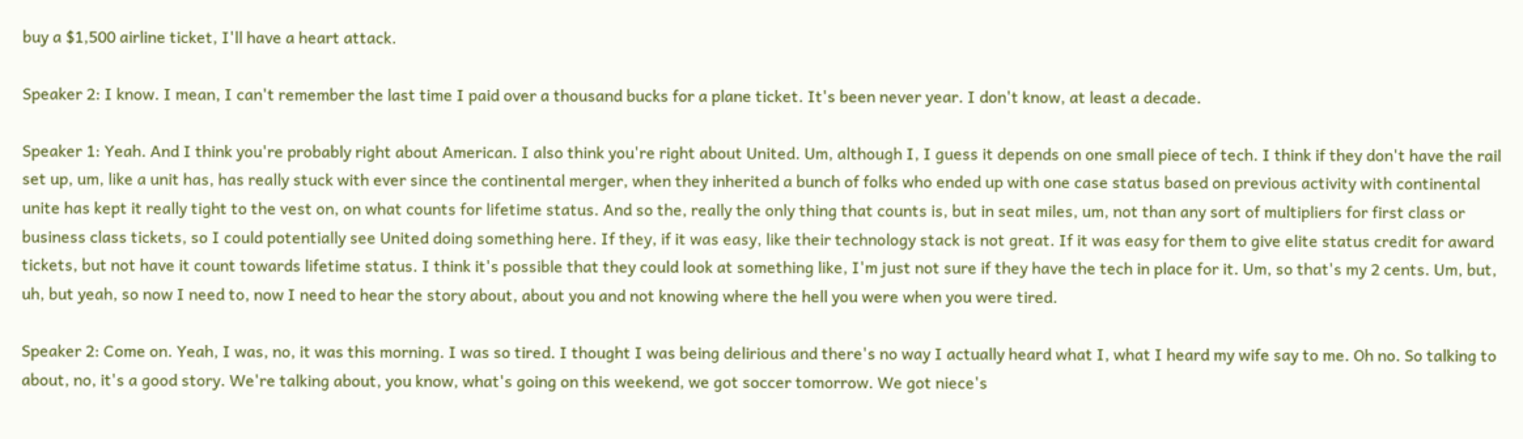buy a $1,500 airline ticket, I'll have a heart attack.

Speaker 2: I know. I mean, I can't remember the last time I paid over a thousand bucks for a plane ticket. It's been never year. I don't know, at least a decade.

Speaker 1: Yeah. And I think you're probably right about American. I also think you're right about United. Um, although I, I guess it depends on one small piece of tech. I think if they don't have the rail set up, um, like a unit has, has really stuck with ever since the continental merger, when they inherited a bunch of folks who ended up with one case status based on previous activity with continental unite has kept it really tight to the vest on, on what counts for lifetime status. And so the, really the only thing that counts is, but in seat miles, um, not than any sort of multipliers for first class or business class tickets, so I could potentially see United doing something here. If they, if it was easy, like their technology stack is not great. If it was easy for them to give elite status credit for award tickets, but not have it count towards lifetime status. I think it's possible that they could look at something like, I'm just not sure if they have the tech in place for it. Um, so that's my 2 cents. Um, but, uh, but yeah, so now I need to, now I need to hear the story about, about you and not knowing where the hell you were when you were tired.

Speaker 2: Come on. Yeah, I was, no, it was this morning. I was so tired. I thought I was being delirious and there's no way I actually heard what I, what I heard my wife say to me. Oh no. So talking to about, no, it's a good story. We're talking about, you know, what's going on this weekend, we got soccer tomorrow. We got niece's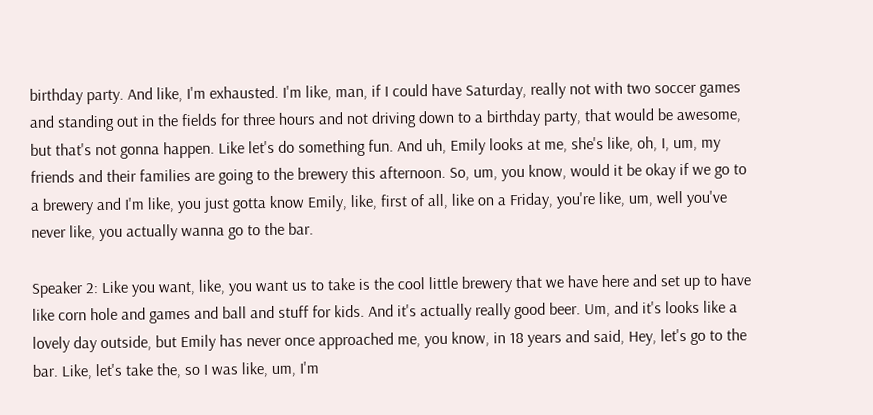birthday party. And like, I'm exhausted. I'm like, man, if I could have Saturday, really not with two soccer games and standing out in the fields for three hours and not driving down to a birthday party, that would be awesome, but that's not gonna happen. Like let's do something fun. And uh, Emily looks at me, she's like, oh, I, um, my friends and their families are going to the brewery this afternoon. So, um, you know, would it be okay if we go to a brewery and I'm like, you just gotta know Emily, like, first of all, like on a Friday, you're like, um, well you've never like, you actually wanna go to the bar.

Speaker 2: Like you want, like, you want us to take is the cool little brewery that we have here and set up to have like corn hole and games and ball and stuff for kids. And it's actually really good beer. Um, and it's looks like a lovely day outside, but Emily has never once approached me, you know, in 18 years and said, Hey, let's go to the bar. Like, let's take the, so I was like, um, I'm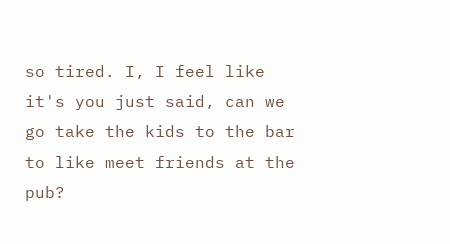so tired. I, I feel like it's you just said, can we go take the kids to the bar to like meet friends at the pub?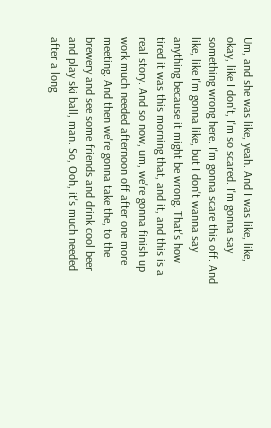Um, and she was like, yeah. And I was like, like, okay, like I don't, I'm so scared. I'm gonna say something wrong here. I'm gonna scare this off. And like, like I'm gonna like, but I don't wanna say anything because it might be wrong. That's how tired it was this morning that, and it, and this is a real story. And so now, um, we're gonna finish up work much needed afternoon off after one more meeting. And then we're gonna take the, to the brewery and see some friends and drink cool beer and play ski ball, man. So, Ooh, it's much needed after a long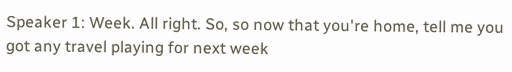Speaker 1: Week. All right. So, so now that you're home, tell me you got any travel playing for next week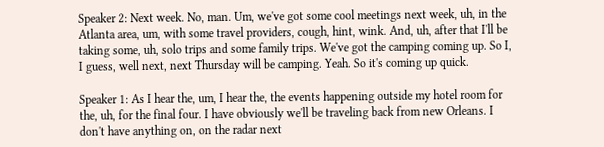Speaker 2: Next week. No, man. Um, we've got some cool meetings next week, uh, in the Atlanta area, um, with some travel providers, cough, hint, wink. And, uh, after that I'll be taking some, uh, solo trips and some family trips. We've got the camping coming up. So I, I guess, well next, next Thursday will be camping. Yeah. So it's coming up quick.

Speaker 1: As I hear the, um, I hear the, the events happening outside my hotel room for the, uh, for the final four. I have obviously we'll be traveling back from new Orleans. I don't have anything on, on the radar next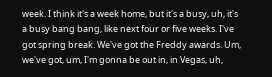week. I think it's a week home, but it's a busy, uh, it's a busy bang bang, like next four or five weeks. I've got spring break. We've got the Freddy awards. Um, we've got, um, I'm gonna be out in, in Vegas, uh,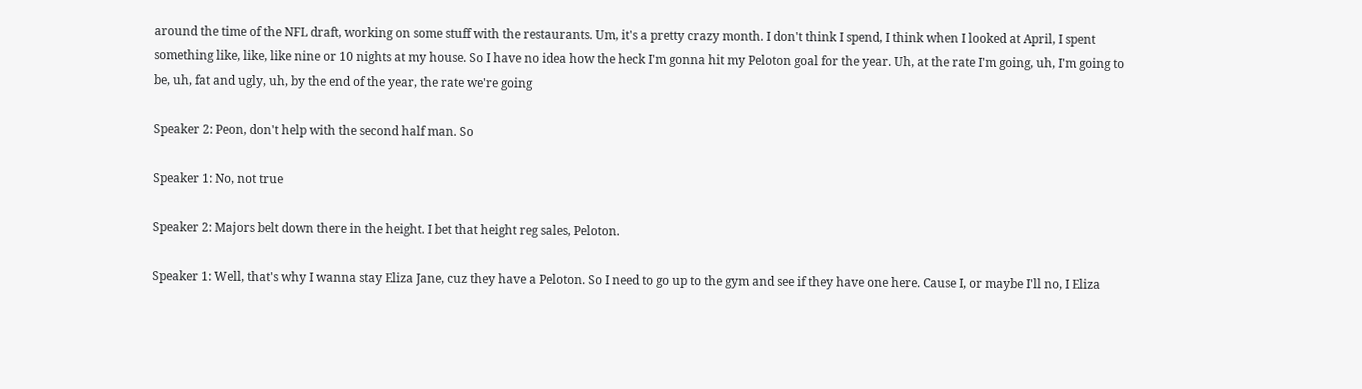around the time of the NFL draft, working on some stuff with the restaurants. Um, it's a pretty crazy month. I don't think I spend, I think when I looked at April, I spent something like, like, like nine or 10 nights at my house. So I have no idea how the heck I'm gonna hit my Peloton goal for the year. Uh, at the rate I'm going, uh, I'm going to be, uh, fat and ugly, uh, by the end of the year, the rate we're going

Speaker 2: Peon, don't help with the second half man. So

Speaker 1: No, not true

Speaker 2: Majors belt down there in the height. I bet that height reg sales, Peloton.

Speaker 1: Well, that's why I wanna stay Eliza Jane, cuz they have a Peloton. So I need to go up to the gym and see if they have one here. Cause I, or maybe I'll no, I Eliza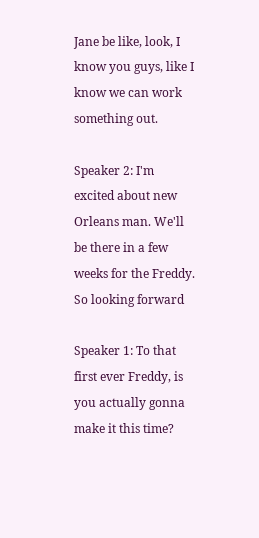Jane be like, look, I know you guys, like I know we can work something out.

Speaker 2: I'm excited about new Orleans man. We'll be there in a few weeks for the Freddy. So looking forward

Speaker 1: To that first ever Freddy, is you actually gonna make it this time?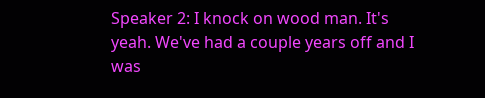Speaker 2: I knock on wood man. It's yeah. We've had a couple years off and I was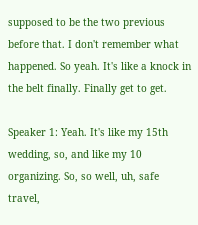supposed to be the two previous before that. I don't remember what happened. So yeah. It's like a knock in the belt finally. Finally get to get.

Speaker 1: Yeah. It's like my 15th wedding, so, and like my 10 organizing. So, so well, uh, safe travel,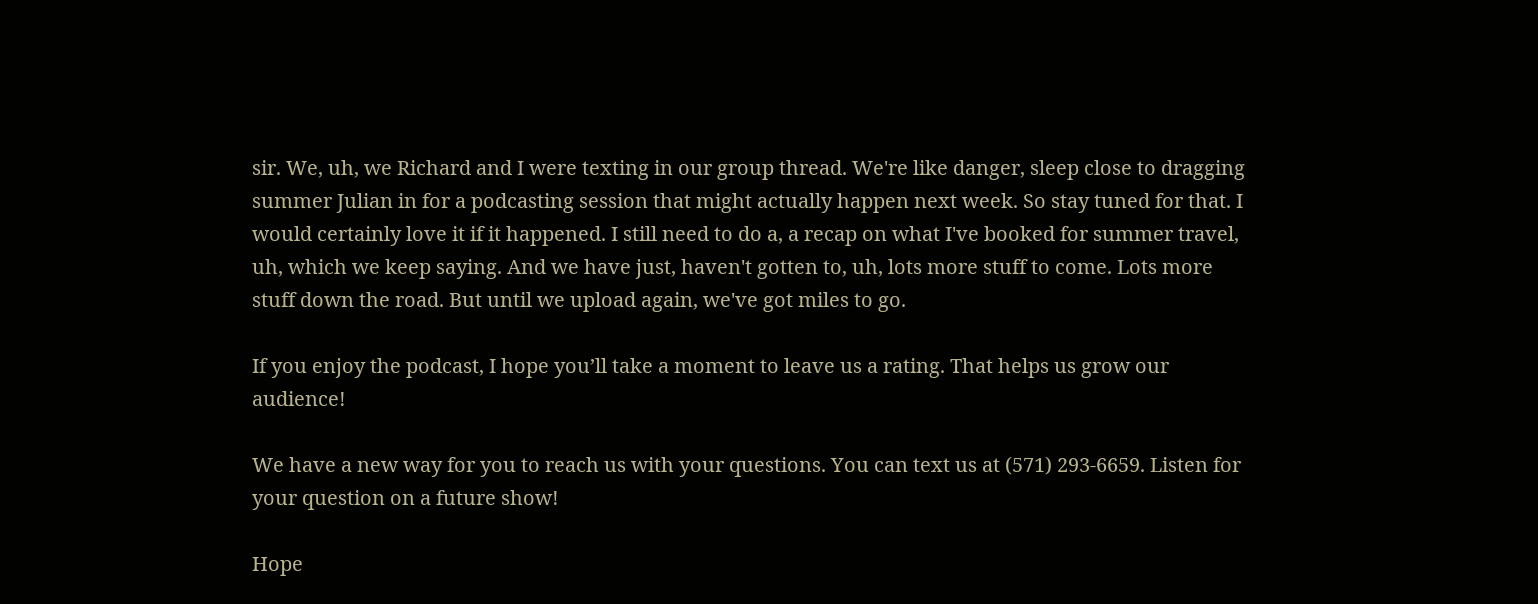sir. We, uh, we Richard and I were texting in our group thread. We're like danger, sleep close to dragging summer Julian in for a podcasting session that might actually happen next week. So stay tuned for that. I would certainly love it if it happened. I still need to do a, a recap on what I've booked for summer travel, uh, which we keep saying. And we have just, haven't gotten to, uh, lots more stuff to come. Lots more stuff down the road. But until we upload again, we've got miles to go.

If you enjoy the podcast, I hope you’ll take a moment to leave us a rating. That helps us grow our audience!

We have a new way for you to reach us with your questions. You can text us at (571) 293-6659. Listen for your question on a future show!

Hope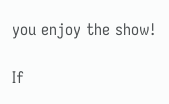you enjoy the show!

If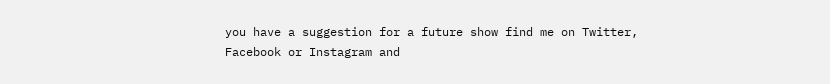you have a suggestion for a future show find me on Twitter, Facebook or Instagram and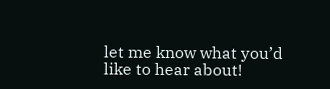let me know what you’d like to hear about!